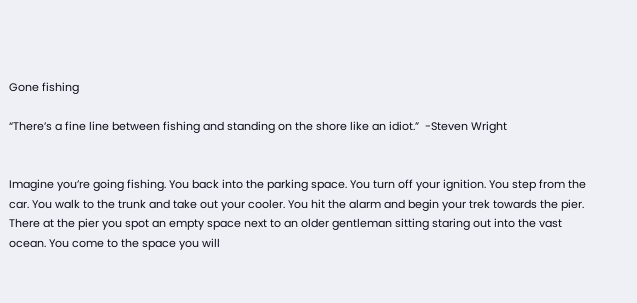Gone fishing

“There’s a fine line between fishing and standing on the shore like an idiot.”  -Steven Wright


Imagine you’re going fishing. You back into the parking space. You turn off your ignition. You step from the car. You walk to the trunk and take out your cooler. You hit the alarm and begin your trek towards the pier. There at the pier you spot an empty space next to an older gentleman sitting staring out into the vast ocean. You come to the space you will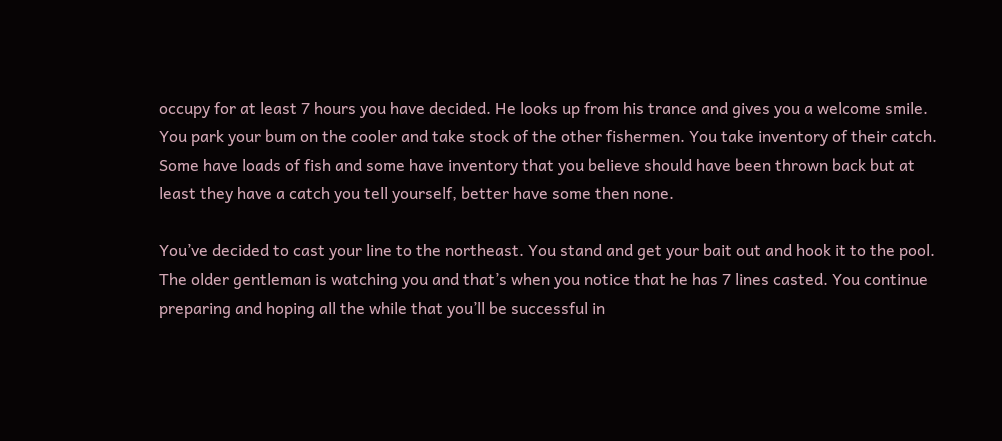occupy for at least 7 hours you have decided. He looks up from his trance and gives you a welcome smile. You park your bum on the cooler and take stock of the other fishermen. You take inventory of their catch. Some have loads of fish and some have inventory that you believe should have been thrown back but at least they have a catch you tell yourself, better have some then none.

You’ve decided to cast your line to the northeast. You stand and get your bait out and hook it to the pool. The older gentleman is watching you and that’s when you notice that he has 7 lines casted. You continue preparing and hoping all the while that you’ll be successful in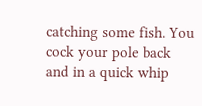catching some fish. You cock your pole back and in a quick whip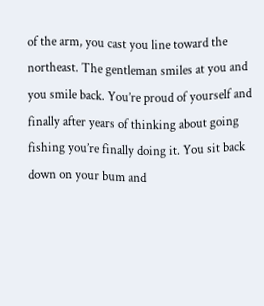of the arm, you cast you line toward the northeast. The gentleman smiles at you and you smile back. You’re proud of yourself and finally after years of thinking about going fishing you’re finally doing it. You sit back down on your bum and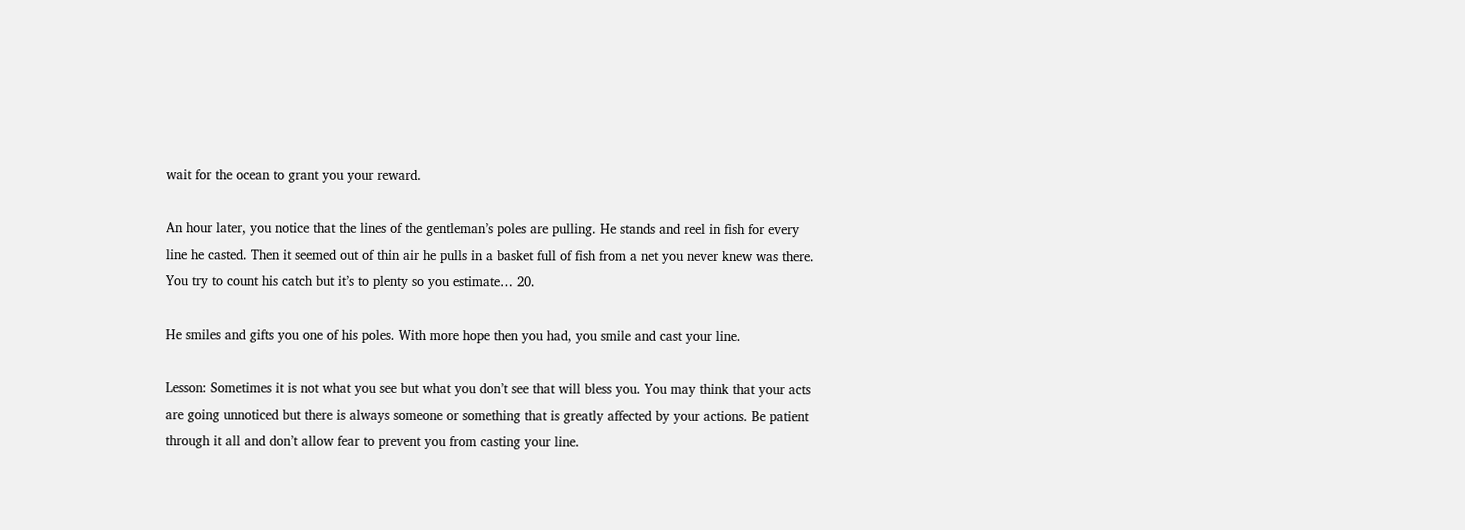wait for the ocean to grant you your reward.

An hour later, you notice that the lines of the gentleman’s poles are pulling. He stands and reel in fish for every line he casted. Then it seemed out of thin air he pulls in a basket full of fish from a net you never knew was there. You try to count his catch but it’s to plenty so you estimate… 20.

He smiles and gifts you one of his poles. With more hope then you had, you smile and cast your line.

Lesson: Sometimes it is not what you see but what you don’t see that will bless you. You may think that your acts are going unnoticed but there is always someone or something that is greatly affected by your actions. Be patient through it all and don’t allow fear to prevent you from casting your line.